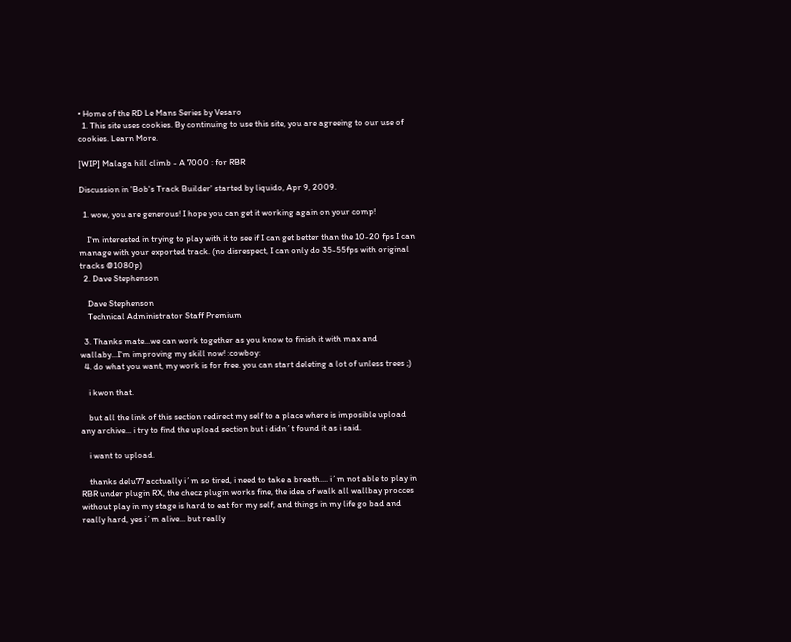• Home of the RD Le Mans Series by Vesaro
  1. This site uses cookies. By continuing to use this site, you are agreeing to our use of cookies. Learn More.

[WIP] Malaga hill climb - A 7000 : for RBR

Discussion in 'Bob's Track Builder' started by liquido, Apr 9, 2009.

  1. wow, you are generous! I hope you can get it working again on your comp!

    I'm interested in trying to play with it to see if I can get better than the 10-20 fps I can manage with your exported track. (no disrespect, I can only do 35-55fps with original tracks @1080p)
  2. Dave Stephenson

    Dave Stephenson
    Technical Administrator Staff Premium

  3. Thanks mate...we can work together as you know to finish it with max and wallaby...I'm improving my skill now! :cowboy:
  4. do what you want, my work is for free. you can start deleting a lot of unless trees ;)

    i kwon that.

    but all the link of this section redirect my self to a place where is imposible upload any archive... i try to find the upload section but i didn´t found it as i said.

    i want to upload.

    thanks delu77 acctually i´m so tired, i need to take a breath.... i´m not able to play in RBR under plugin RX, the checz plugin works fine, the idea of walk all wallbay procces without play in my stage is hard to eat for my self, and things in my life go bad and really hard, yes i´m alive... but really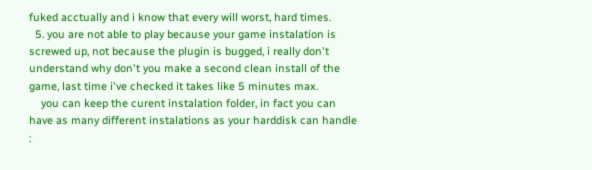fuked acctually and i know that every will worst, hard times.
  5. you are not able to play because your game instalation is screwed up, not because the plugin is bugged, i really don't understand why don't you make a second clean install of the game, last time i've checked it takes like 5 minutes max.
    you can keep the curent instalation folder, in fact you can have as many different instalations as your harddisk can handle :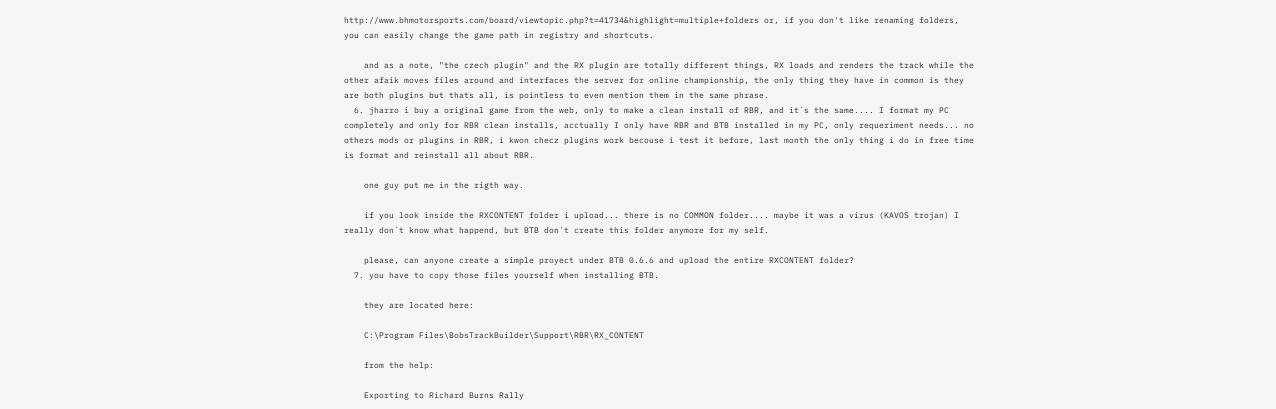http://www.bhmotorsports.com/board/viewtopic.php?t=41734&highlight=multiple+folders or, if you don't like renaming folders, you can easily change the game path in registry and shortcuts.

    and as a note, "the czech plugin" and the RX plugin are totally different things, RX loads and renders the track while the other afaik moves files around and interfaces the server for online championship, the only thing they have in common is they are both plugins but thats all, is pointless to even mention them in the same phrase.
  6. jharro i buy a original game from the web, only to make a clean install of RBR, and it´s the same.... I format my PC completely and only for RBR clean installs, acctually I only have RBR and BTB installed in my PC, only requeriment needs... no others mods or plugins in RBR, i kwon checz plugins work becouse i test it before, last month the only thing i do in free time is format and reinstall all about RBR.

    one guy put me in the rigth way.

    if you look inside the RXCONTENT folder i upload... there is no COMMON folder.... maybe it was a virus (KAVOS trojan) I really don´t know what happend, but BTB don´t create this folder anymore for my self.

    please, can anyone create a simple proyect under BTB 0.6.6 and upload the entire RXCONTENT folder?
  7. you have to copy those files yourself when installing BTB.

    they are located here:

    C:\Program Files\BobsTrackBuilder\Support\RBR\RX_CONTENT

    from the help:

    Exporting to Richard Burns Rally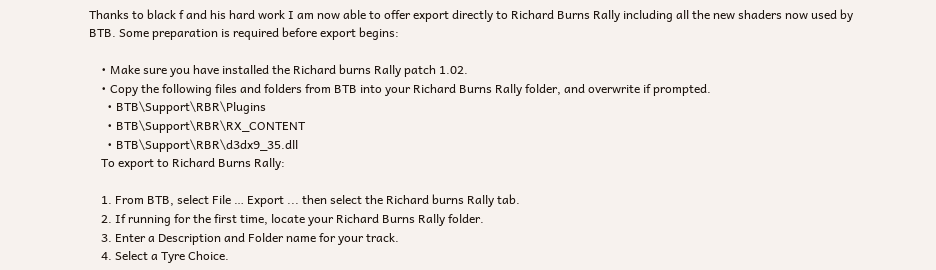Thanks to black f and his hard work I am now able to offer export directly to Richard Burns Rally including all the new shaders now used by BTB. Some preparation is required before export begins:

    • Make sure you have installed the Richard burns Rally patch 1.02.
    • Copy the following files and folders from BTB into your Richard Burns Rally folder, and overwrite if prompted.
      • BTB\Support\RBR\Plugins
      • BTB\Support\RBR\RX_CONTENT
      • BTB\Support\RBR\d3dx9_35.dll
    To export to Richard Burns Rally:

    1. From BTB, select File … Export ... then select the Richard burns Rally tab.
    2. If running for the first time, locate your Richard Burns Rally folder.
    3. Enter a Description and Folder name for your track.
    4. Select a Tyre Choice.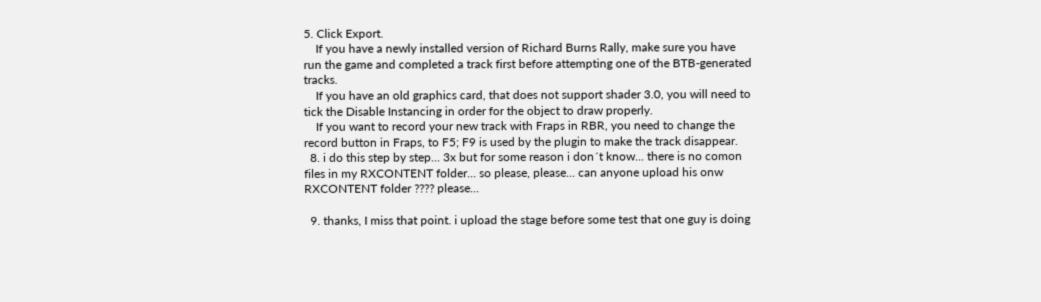5. Click Export.
    If you have a newly installed version of Richard Burns Rally, make sure you have run the game and completed a track first before attempting one of the BTB-generated tracks.
    If you have an old graphics card, that does not support shader 3.0, you will need to tick the Disable Instancing in order for the object to draw properly.
    If you want to record your new track with Fraps in RBR, you need to change the record button in Fraps, to F5; F9 is used by the plugin to make the track disappear.
  8. i do this step by step... 3x but for some reason i don´t know... there is no comon files in my RXCONTENT folder... so please, please... can anyone upload his onw RXCONTENT folder ???? please...

  9. thanks, I miss that point. i upload the stage before some test that one guy is doing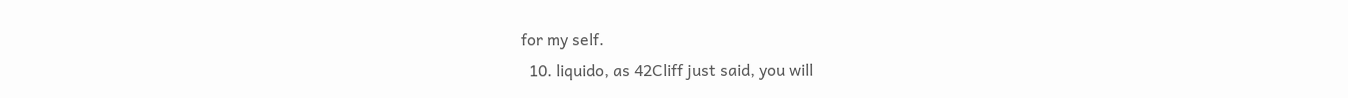for my self.
  10. liquido, as 42Cliff just said, you will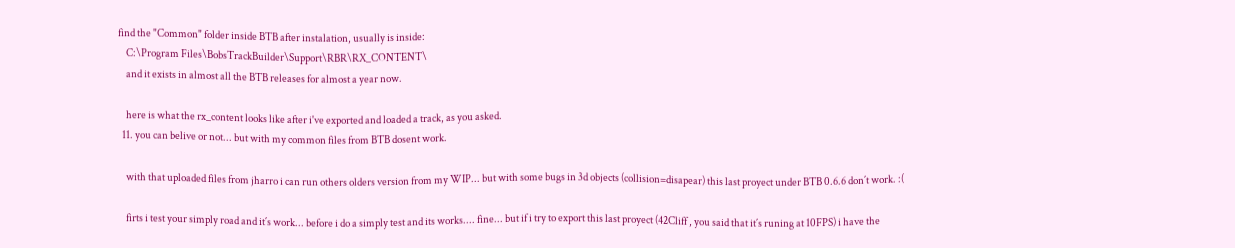find the "Common" folder inside BTB after instalation, usually is inside:
    C:\Program Files\BobsTrackBuilder\Support\RBR\RX_CONTENT\
    and it exists in almost all the BTB releases for almost a year now.

    here is what the rx_content looks like after i've exported and loaded a track, as you asked.
  11. you can belive or not... but with my common files from BTB dosent work.

    with that uploaded files from jharro i can run others olders version from my WIP... but with some bugs in 3d objects (collision=disapear) this last proyect under BTB 0.6.6 don´t work. :(

    firts i test your simply road and it´s work... before i do a simply test and its works.... fine... but if i try to export this last proyect (42Cliff , you said that it´s runing at 10FPS) i have the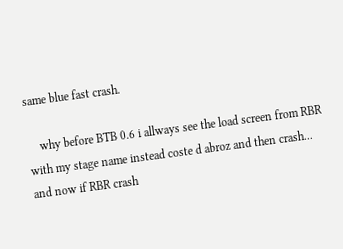same blue fast crash.

    why before BTB 0.6 i allways see the load screen from RBR with my stage name instead coste d abroz and then crash... and now if RBR crash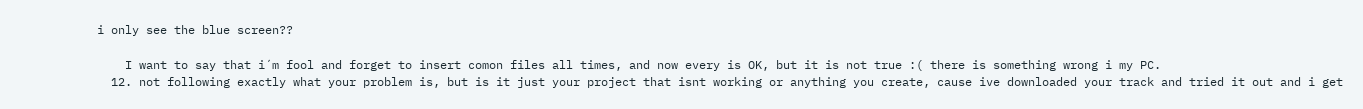i only see the blue screen??

    I want to say that i´m fool and forget to insert comon files all times, and now every is OK, but it is not true :( there is something wrong i my PC.
  12. not following exactly what your problem is, but is it just your project that isnt working or anything you create, cause ive downloaded your track and tried it out and i get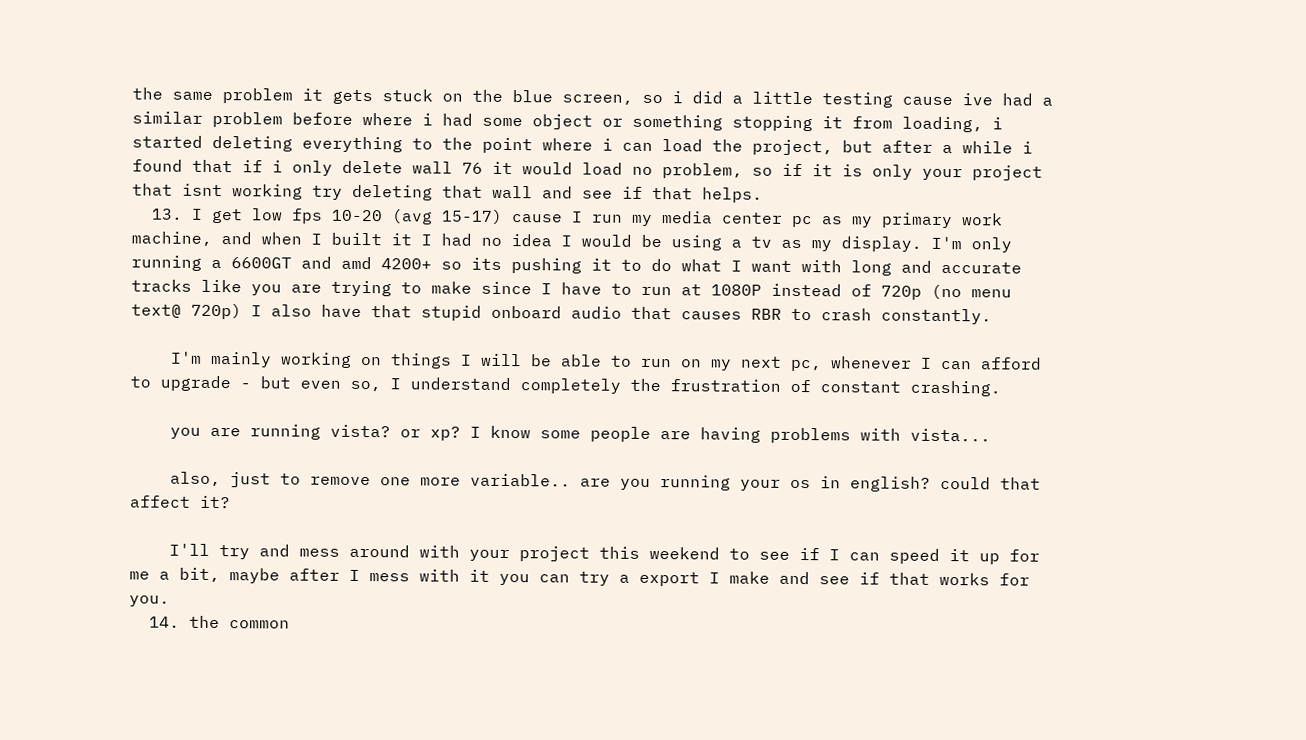the same problem it gets stuck on the blue screen, so i did a little testing cause ive had a similar problem before where i had some object or something stopping it from loading, i started deleting everything to the point where i can load the project, but after a while i found that if i only delete wall 76 it would load no problem, so if it is only your project that isnt working try deleting that wall and see if that helps.
  13. I get low fps 10-20 (avg 15-17) cause I run my media center pc as my primary work machine, and when I built it I had no idea I would be using a tv as my display. I'm only running a 6600GT and amd 4200+ so its pushing it to do what I want with long and accurate tracks like you are trying to make since I have to run at 1080P instead of 720p (no menu text@ 720p) I also have that stupid onboard audio that causes RBR to crash constantly.

    I'm mainly working on things I will be able to run on my next pc, whenever I can afford to upgrade - but even so, I understand completely the frustration of constant crashing.

    you are running vista? or xp? I know some people are having problems with vista...

    also, just to remove one more variable.. are you running your os in english? could that affect it?

    I'll try and mess around with your project this weekend to see if I can speed it up for me a bit, maybe after I mess with it you can try a export I make and see if that works for you.
  14. the common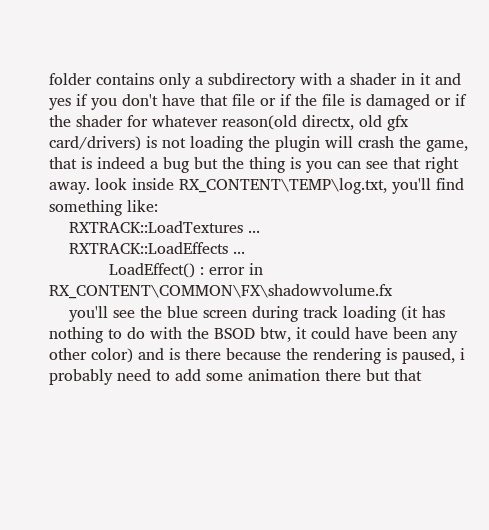folder contains only a subdirectory with a shader in it and yes if you don't have that file or if the file is damaged or if the shader for whatever reason(old directx, old gfx card/drivers) is not loading the plugin will crash the game, that is indeed a bug but the thing is you can see that right away. look inside RX_CONTENT\TEMP\log.txt, you'll find something like:
    RXTRACK::LoadTextures ...
    RXTRACK::LoadEffects ...
            LoadEffect() : error in RX_CONTENT\COMMON\FX\shadowvolume.fx
    you'll see the blue screen during track loading (it has nothing to do with the BSOD btw, it could have been any other color) and is there because the rendering is paused, i probably need to add some animation there but that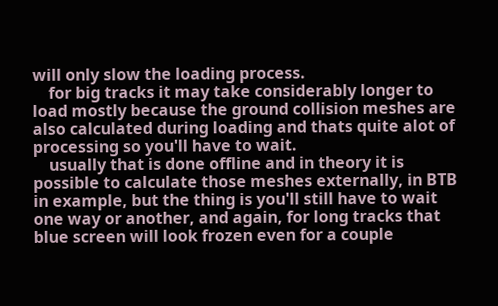will only slow the loading process.
    for big tracks it may take considerably longer to load mostly because the ground collision meshes are also calculated during loading and thats quite alot of processing so you'll have to wait.
    usually that is done offline and in theory it is possible to calculate those meshes externally, in BTB in example, but the thing is you'll still have to wait one way or another, and again, for long tracks that blue screen will look frozen even for a couple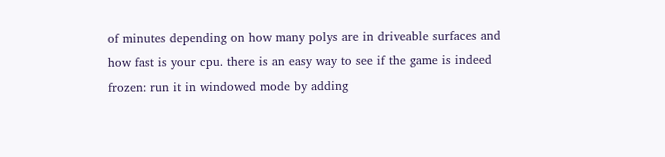of minutes depending on how many polys are in driveable surfaces and how fast is your cpu. there is an easy way to see if the game is indeed frozen: run it in windowed mode by adding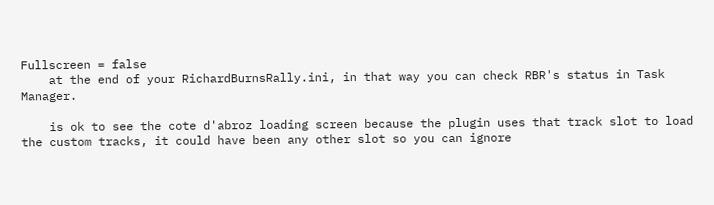Fullscreen = false
    at the end of your RichardBurnsRally.ini, in that way you can check RBR's status in Task Manager.

    is ok to see the cote d'abroz loading screen because the plugin uses that track slot to load the custom tracks, it could have been any other slot so you can ignore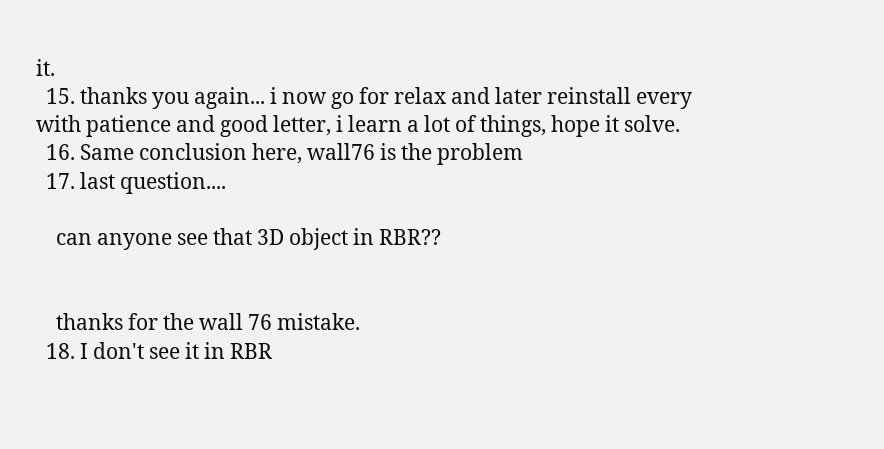it.
  15. thanks you again... i now go for relax and later reinstall every with patience and good letter, i learn a lot of things, hope it solve.
  16. Same conclusion here, wall76 is the problem
  17. last question....

    can anyone see that 3D object in RBR??


    thanks for the wall 76 mistake.
  18. I don't see it in RBR